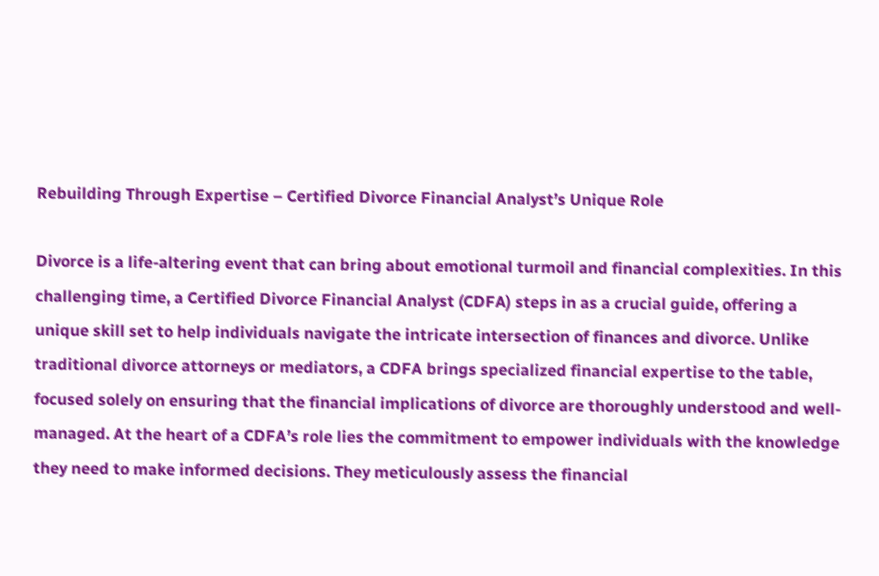Rebuilding Through Expertise – Certified Divorce Financial Analyst’s Unique Role

Divorce is a life-altering event that can bring about emotional turmoil and financial complexities. In this challenging time, a Certified Divorce Financial Analyst (CDFA) steps in as a crucial guide, offering a unique skill set to help individuals navigate the intricate intersection of finances and divorce. Unlike traditional divorce attorneys or mediators, a CDFA brings specialized financial expertise to the table, focused solely on ensuring that the financial implications of divorce are thoroughly understood and well-managed. At the heart of a CDFA’s role lies the commitment to empower individuals with the knowledge they need to make informed decisions. They meticulously assess the financial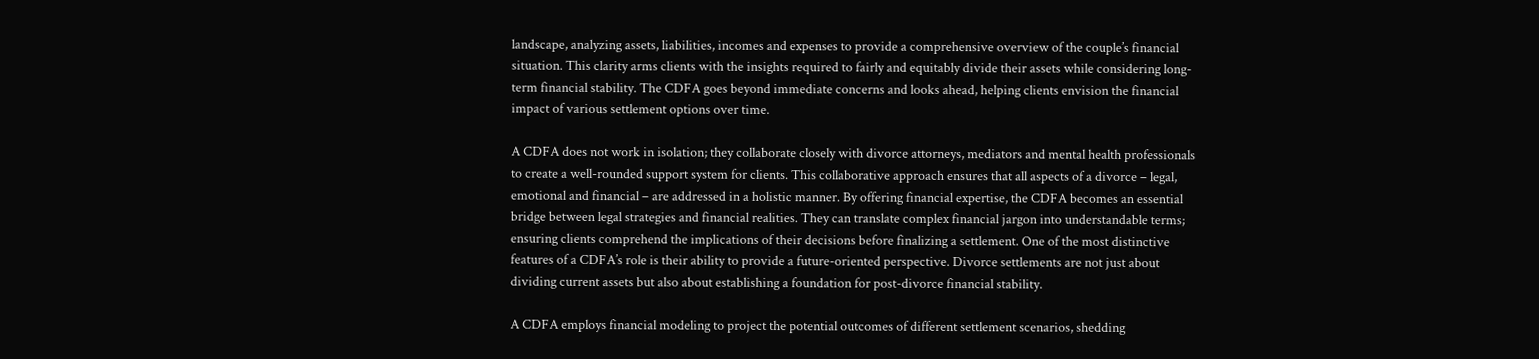landscape, analyzing assets, liabilities, incomes and expenses to provide a comprehensive overview of the couple’s financial situation. This clarity arms clients with the insights required to fairly and equitably divide their assets while considering long-term financial stability. The CDFA goes beyond immediate concerns and looks ahead, helping clients envision the financial impact of various settlement options over time.

A CDFA does not work in isolation; they collaborate closely with divorce attorneys, mediators and mental health professionals to create a well-rounded support system for clients. This collaborative approach ensures that all aspects of a divorce – legal, emotional and financial – are addressed in a holistic manner. By offering financial expertise, the CDFA becomes an essential bridge between legal strategies and financial realities. They can translate complex financial jargon into understandable terms; ensuring clients comprehend the implications of their decisions before finalizing a settlement. One of the most distinctive features of a CDFA’s role is their ability to provide a future-oriented perspective. Divorce settlements are not just about dividing current assets but also about establishing a foundation for post-divorce financial stability.

A CDFA employs financial modeling to project the potential outcomes of different settlement scenarios, shedding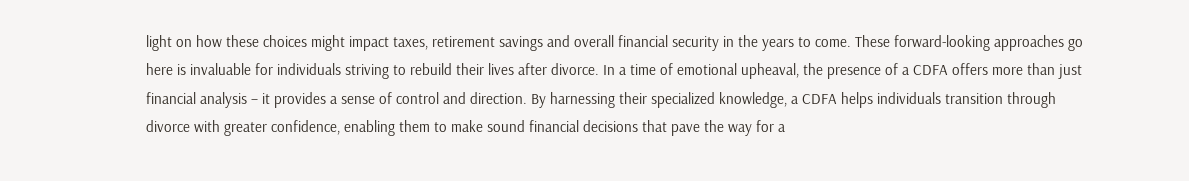light on how these choices might impact taxes, retirement savings and overall financial security in the years to come. These forward-looking approaches go here is invaluable for individuals striving to rebuild their lives after divorce. In a time of emotional upheaval, the presence of a CDFA offers more than just financial analysis – it provides a sense of control and direction. By harnessing their specialized knowledge, a CDFA helps individuals transition through divorce with greater confidence, enabling them to make sound financial decisions that pave the way for a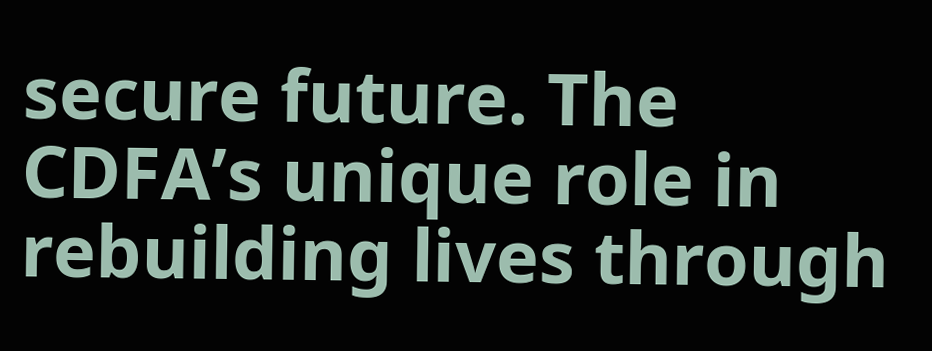secure future. The CDFA’s unique role in rebuilding lives through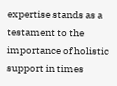expertise stands as a testament to the importance of holistic support in times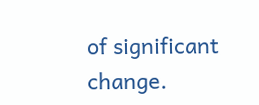of significant change.